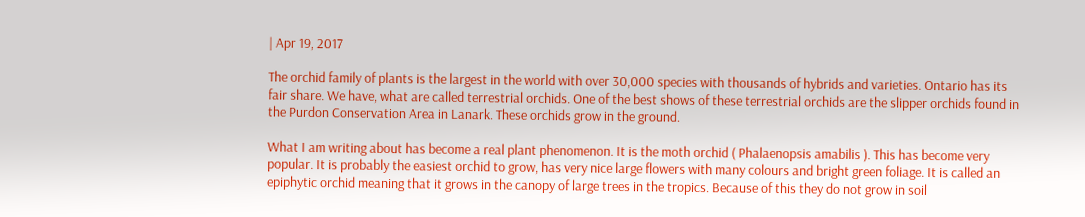| Apr 19, 2017

The orchid family of plants is the largest in the world with over 30,000 species with thousands of hybrids and varieties. Ontario has its fair share. We have, what are called terrestrial orchids. One of the best shows of these terrestrial orchids are the slipper orchids found in the Purdon Conservation Area in Lanark. These orchids grow in the ground.

What I am writing about has become a real plant phenomenon. It is the moth orchid ( Phalaenopsis amabilis ). This has become very popular. It is probably the easiest orchid to grow, has very nice large flowers with many colours and bright green foliage. It is called an epiphytic orchid meaning that it grows in the canopy of large trees in the tropics. Because of this they do not grow in soil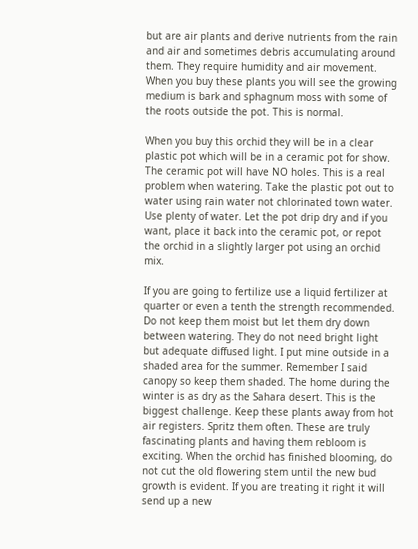but are air plants and derive nutrients from the rain and air and sometimes debris accumulating around them. They require humidity and air movement. When you buy these plants you will see the growing medium is bark and sphagnum moss with some of the roots outside the pot. This is normal.

When you buy this orchid they will be in a clear plastic pot which will be in a ceramic pot for show. The ceramic pot will have NO holes. This is a real problem when watering. Take the plastic pot out to water using rain water not chlorinated town water. Use plenty of water. Let the pot drip dry and if you want, place it back into the ceramic pot, or repot the orchid in a slightly larger pot using an orchid mix.

If you are going to fertilize use a liquid fertilizer at quarter or even a tenth the strength recommended. Do not keep them moist but let them dry down between watering. They do not need bright light but adequate diffused light. I put mine outside in a shaded area for the summer. Remember I said canopy so keep them shaded. The home during the winter is as dry as the Sahara desert. This is the biggest challenge. Keep these plants away from hot air registers. Spritz them often. These are truly fascinating plants and having them rebloom is exciting. When the orchid has finished blooming, do not cut the old flowering stem until the new bud growth is evident. If you are treating it right it will send up a new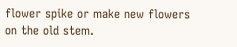flower spike or make new flowers on the old stem.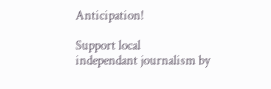Anticipation!

Support local
independant journalism by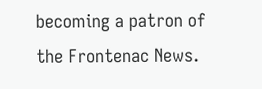becoming a patron of the Frontenac News.